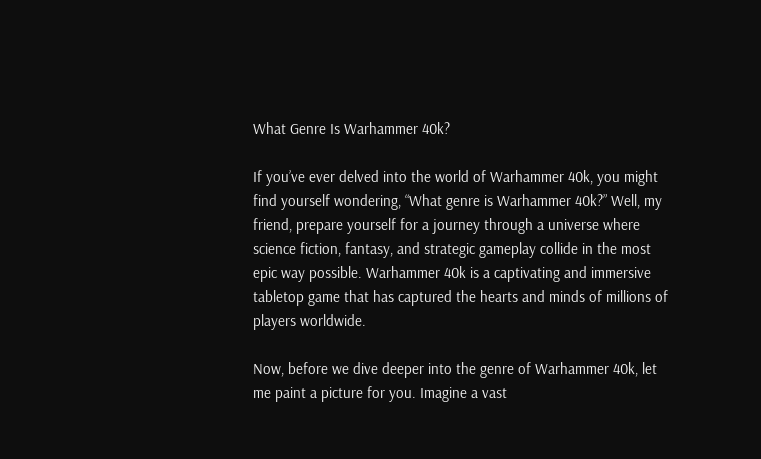What Genre Is Warhammer 40k?

If you’ve ever delved into the world of Warhammer 40k, you might find yourself wondering, “What genre is Warhammer 40k?” Well, my friend, prepare yourself for a journey through a universe where science fiction, fantasy, and strategic gameplay collide in the most epic way possible. Warhammer 40k is a captivating and immersive tabletop game that has captured the hearts and minds of millions of players worldwide.

Now, before we dive deeper into the genre of Warhammer 40k, let me paint a picture for you. Imagine a vast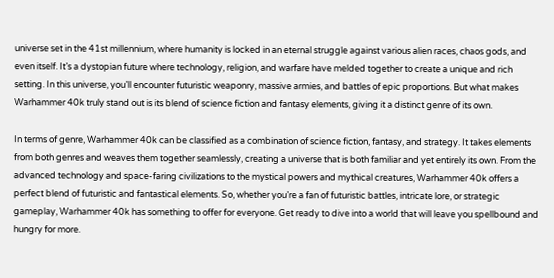universe set in the 41st millennium, where humanity is locked in an eternal struggle against various alien races, chaos gods, and even itself. It’s a dystopian future where technology, religion, and warfare have melded together to create a unique and rich setting. In this universe, you’ll encounter futuristic weaponry, massive armies, and battles of epic proportions. But what makes Warhammer 40k truly stand out is its blend of science fiction and fantasy elements, giving it a distinct genre of its own.

In terms of genre, Warhammer 40k can be classified as a combination of science fiction, fantasy, and strategy. It takes elements from both genres and weaves them together seamlessly, creating a universe that is both familiar and yet entirely its own. From the advanced technology and space-faring civilizations to the mystical powers and mythical creatures, Warhammer 40k offers a perfect blend of futuristic and fantastical elements. So, whether you’re a fan of futuristic battles, intricate lore, or strategic gameplay, Warhammer 40k has something to offer for everyone. Get ready to dive into a world that will leave you spellbound and hungry for more.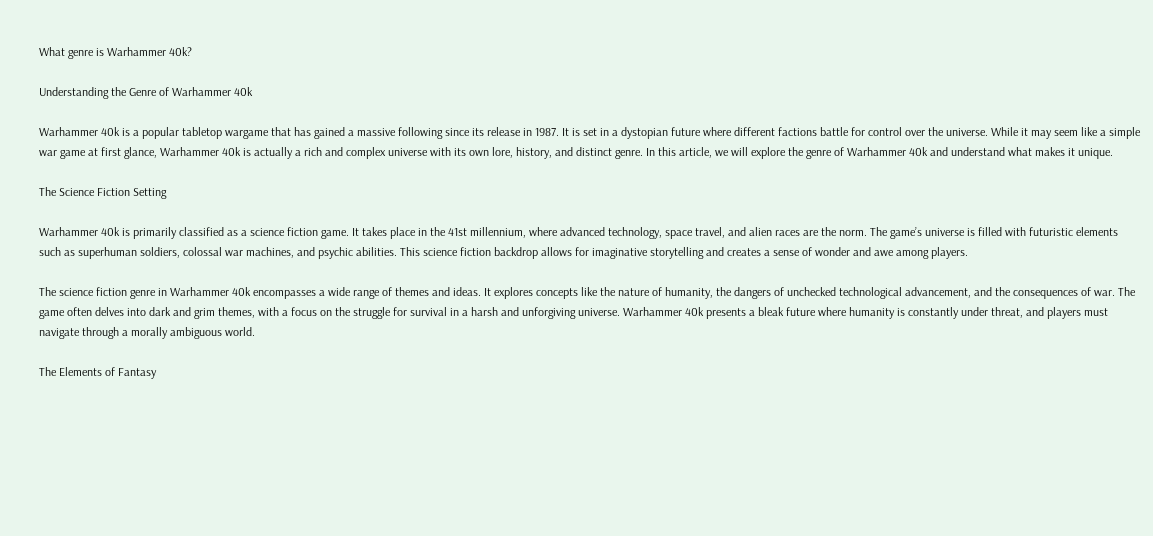What genre is Warhammer 40k?

Understanding the Genre of Warhammer 40k

Warhammer 40k is a popular tabletop wargame that has gained a massive following since its release in 1987. It is set in a dystopian future where different factions battle for control over the universe. While it may seem like a simple war game at first glance, Warhammer 40k is actually a rich and complex universe with its own lore, history, and distinct genre. In this article, we will explore the genre of Warhammer 40k and understand what makes it unique.

The Science Fiction Setting

Warhammer 40k is primarily classified as a science fiction game. It takes place in the 41st millennium, where advanced technology, space travel, and alien races are the norm. The game’s universe is filled with futuristic elements such as superhuman soldiers, colossal war machines, and psychic abilities. This science fiction backdrop allows for imaginative storytelling and creates a sense of wonder and awe among players.

The science fiction genre in Warhammer 40k encompasses a wide range of themes and ideas. It explores concepts like the nature of humanity, the dangers of unchecked technological advancement, and the consequences of war. The game often delves into dark and grim themes, with a focus on the struggle for survival in a harsh and unforgiving universe. Warhammer 40k presents a bleak future where humanity is constantly under threat, and players must navigate through a morally ambiguous world.

The Elements of Fantasy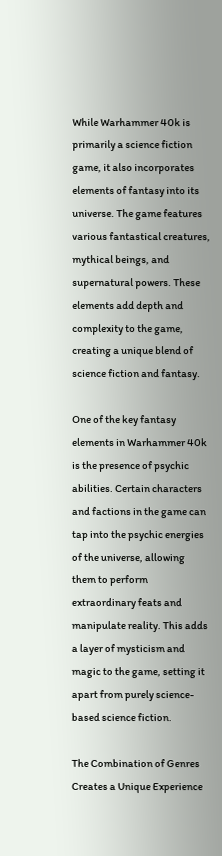While Warhammer 40k is primarily a science fiction game, it also incorporates elements of fantasy into its universe. The game features various fantastical creatures, mythical beings, and supernatural powers. These elements add depth and complexity to the game, creating a unique blend of science fiction and fantasy.

One of the key fantasy elements in Warhammer 40k is the presence of psychic abilities. Certain characters and factions in the game can tap into the psychic energies of the universe, allowing them to perform extraordinary feats and manipulate reality. This adds a layer of mysticism and magic to the game, setting it apart from purely science-based science fiction.

The Combination of Genres Creates a Unique Experience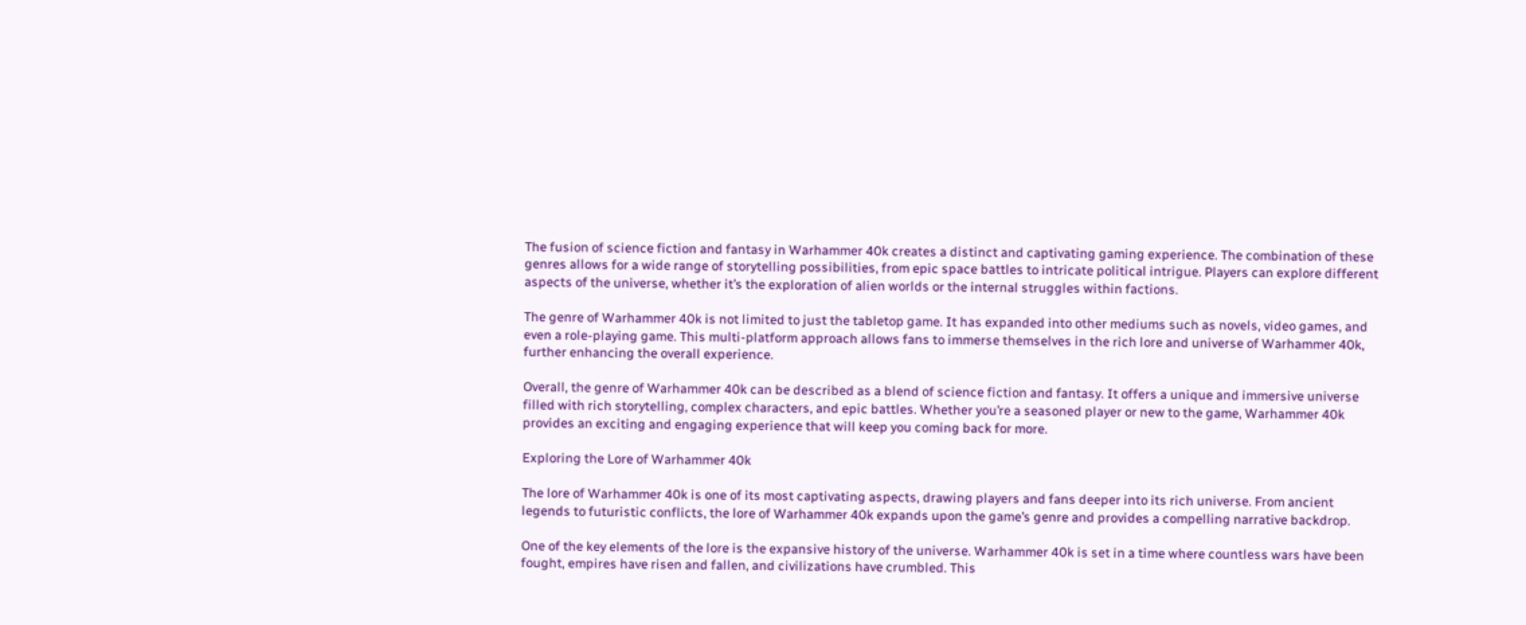The fusion of science fiction and fantasy in Warhammer 40k creates a distinct and captivating gaming experience. The combination of these genres allows for a wide range of storytelling possibilities, from epic space battles to intricate political intrigue. Players can explore different aspects of the universe, whether it’s the exploration of alien worlds or the internal struggles within factions.

The genre of Warhammer 40k is not limited to just the tabletop game. It has expanded into other mediums such as novels, video games, and even a role-playing game. This multi-platform approach allows fans to immerse themselves in the rich lore and universe of Warhammer 40k, further enhancing the overall experience.

Overall, the genre of Warhammer 40k can be described as a blend of science fiction and fantasy. It offers a unique and immersive universe filled with rich storytelling, complex characters, and epic battles. Whether you’re a seasoned player or new to the game, Warhammer 40k provides an exciting and engaging experience that will keep you coming back for more.

Exploring the Lore of Warhammer 40k

The lore of Warhammer 40k is one of its most captivating aspects, drawing players and fans deeper into its rich universe. From ancient legends to futuristic conflicts, the lore of Warhammer 40k expands upon the game’s genre and provides a compelling narrative backdrop.

One of the key elements of the lore is the expansive history of the universe. Warhammer 40k is set in a time where countless wars have been fought, empires have risen and fallen, and civilizations have crumbled. This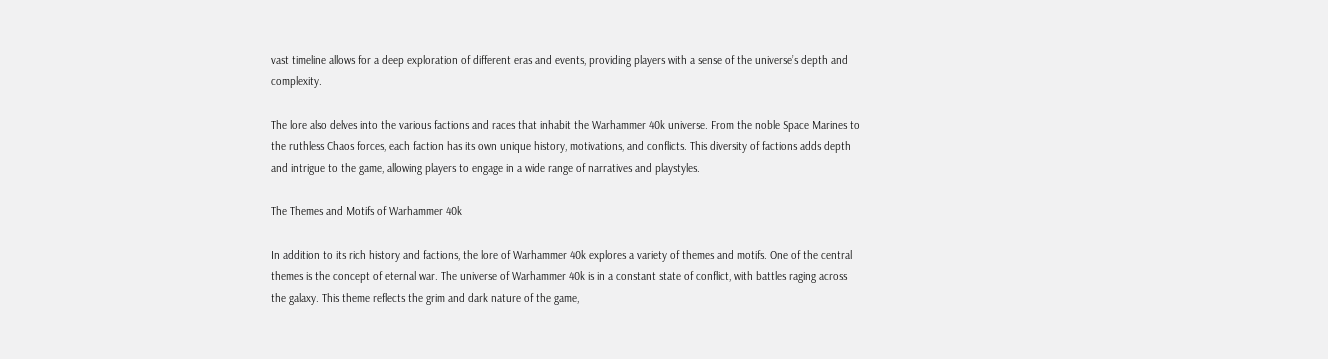vast timeline allows for a deep exploration of different eras and events, providing players with a sense of the universe’s depth and complexity.

The lore also delves into the various factions and races that inhabit the Warhammer 40k universe. From the noble Space Marines to the ruthless Chaos forces, each faction has its own unique history, motivations, and conflicts. This diversity of factions adds depth and intrigue to the game, allowing players to engage in a wide range of narratives and playstyles.

The Themes and Motifs of Warhammer 40k

In addition to its rich history and factions, the lore of Warhammer 40k explores a variety of themes and motifs. One of the central themes is the concept of eternal war. The universe of Warhammer 40k is in a constant state of conflict, with battles raging across the galaxy. This theme reflects the grim and dark nature of the game,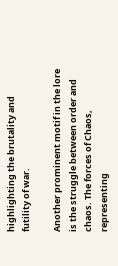highlighting the brutality and futility of war.

Another prominent motif in the lore is the struggle between order and chaos. The forces of Chaos, representing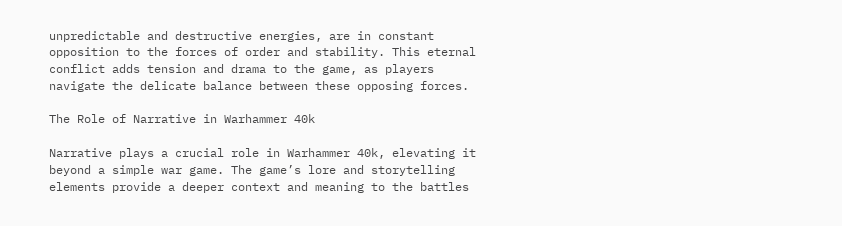unpredictable and destructive energies, are in constant opposition to the forces of order and stability. This eternal conflict adds tension and drama to the game, as players navigate the delicate balance between these opposing forces.

The Role of Narrative in Warhammer 40k

Narrative plays a crucial role in Warhammer 40k, elevating it beyond a simple war game. The game’s lore and storytelling elements provide a deeper context and meaning to the battles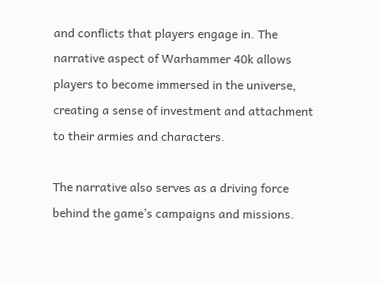and conflicts that players engage in. The narrative aspect of Warhammer 40k allows players to become immersed in the universe, creating a sense of investment and attachment to their armies and characters.

The narrative also serves as a driving force behind the game’s campaigns and missions.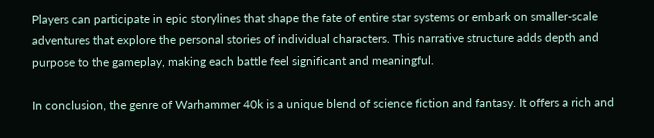Players can participate in epic storylines that shape the fate of entire star systems or embark on smaller-scale adventures that explore the personal stories of individual characters. This narrative structure adds depth and purpose to the gameplay, making each battle feel significant and meaningful.

In conclusion, the genre of Warhammer 40k is a unique blend of science fiction and fantasy. It offers a rich and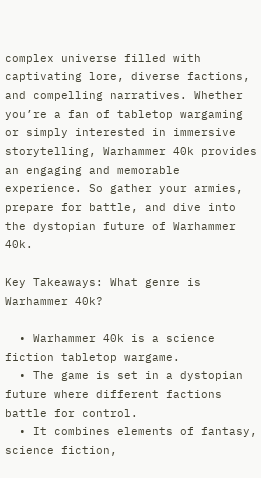complex universe filled with captivating lore, diverse factions, and compelling narratives. Whether you’re a fan of tabletop wargaming or simply interested in immersive storytelling, Warhammer 40k provides an engaging and memorable experience. So gather your armies, prepare for battle, and dive into the dystopian future of Warhammer 40k.

Key Takeaways: What genre is Warhammer 40k?

  • Warhammer 40k is a science fiction tabletop wargame.
  • The game is set in a dystopian future where different factions battle for control.
  • It combines elements of fantasy, science fiction,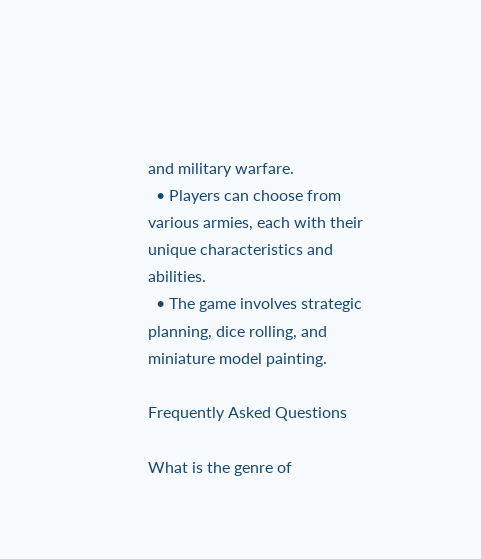and military warfare.
  • Players can choose from various armies, each with their unique characteristics and abilities.
  • The game involves strategic planning, dice rolling, and miniature model painting.

Frequently Asked Questions

What is the genre of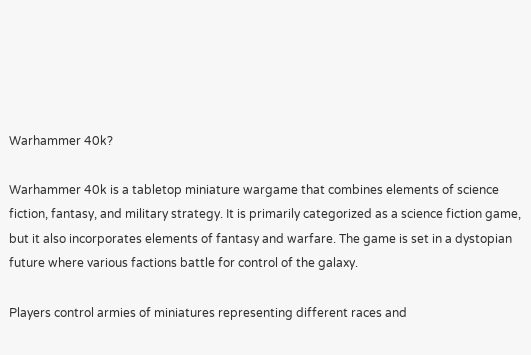Warhammer 40k?

Warhammer 40k is a tabletop miniature wargame that combines elements of science fiction, fantasy, and military strategy. It is primarily categorized as a science fiction game, but it also incorporates elements of fantasy and warfare. The game is set in a dystopian future where various factions battle for control of the galaxy.

Players control armies of miniatures representing different races and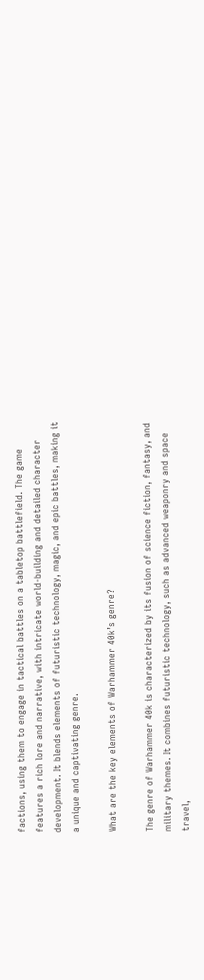factions, using them to engage in tactical battles on a tabletop battlefield. The game features a rich lore and narrative, with intricate world-building and detailed character development. It blends elements of futuristic technology, magic, and epic battles, making it a unique and captivating genre.

What are the key elements of Warhammer 40k’s genre?

The genre of Warhammer 40k is characterized by its fusion of science fiction, fantasy, and military themes. It combines futuristic technology, such as advanced weaponry and space travel,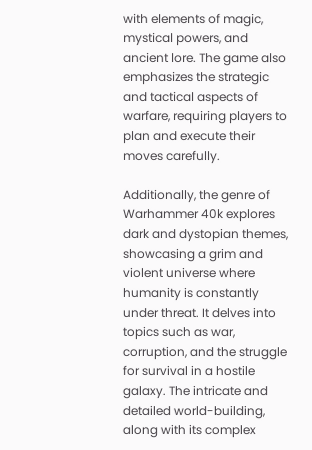with elements of magic, mystical powers, and ancient lore. The game also emphasizes the strategic and tactical aspects of warfare, requiring players to plan and execute their moves carefully.

Additionally, the genre of Warhammer 40k explores dark and dystopian themes, showcasing a grim and violent universe where humanity is constantly under threat. It delves into topics such as war, corruption, and the struggle for survival in a hostile galaxy. The intricate and detailed world-building, along with its complex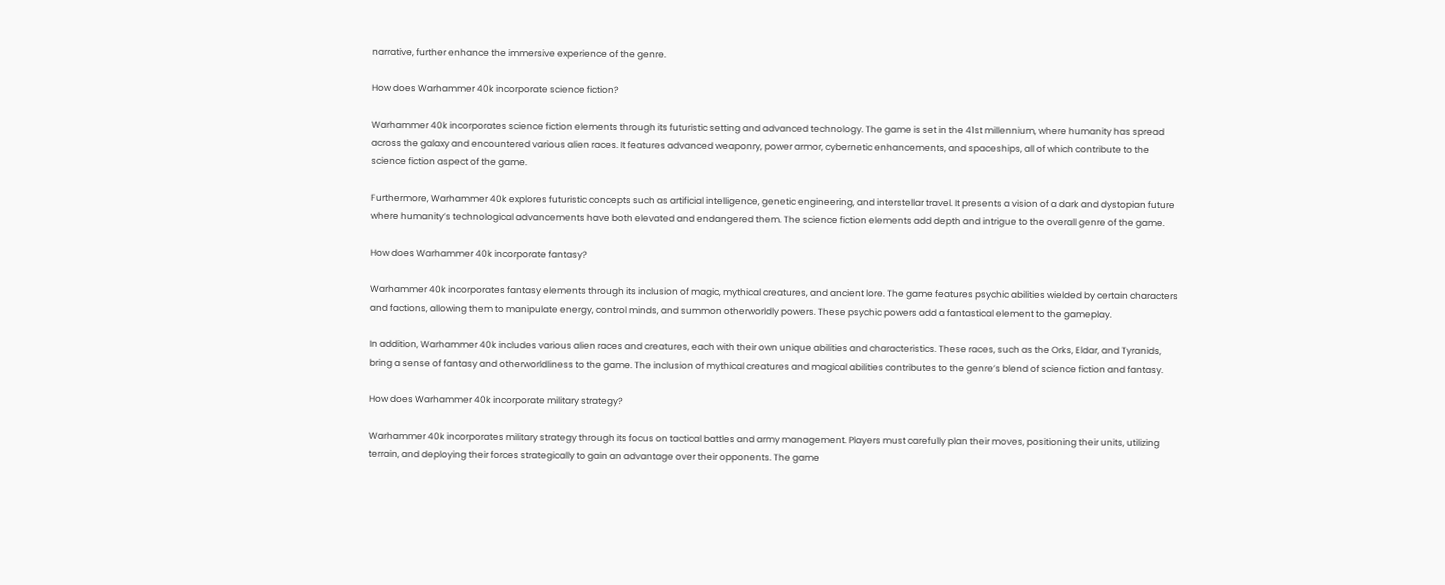narrative, further enhance the immersive experience of the genre.

How does Warhammer 40k incorporate science fiction?

Warhammer 40k incorporates science fiction elements through its futuristic setting and advanced technology. The game is set in the 41st millennium, where humanity has spread across the galaxy and encountered various alien races. It features advanced weaponry, power armor, cybernetic enhancements, and spaceships, all of which contribute to the science fiction aspect of the game.

Furthermore, Warhammer 40k explores futuristic concepts such as artificial intelligence, genetic engineering, and interstellar travel. It presents a vision of a dark and dystopian future where humanity’s technological advancements have both elevated and endangered them. The science fiction elements add depth and intrigue to the overall genre of the game.

How does Warhammer 40k incorporate fantasy?

Warhammer 40k incorporates fantasy elements through its inclusion of magic, mythical creatures, and ancient lore. The game features psychic abilities wielded by certain characters and factions, allowing them to manipulate energy, control minds, and summon otherworldly powers. These psychic powers add a fantastical element to the gameplay.

In addition, Warhammer 40k includes various alien races and creatures, each with their own unique abilities and characteristics. These races, such as the Orks, Eldar, and Tyranids, bring a sense of fantasy and otherworldliness to the game. The inclusion of mythical creatures and magical abilities contributes to the genre’s blend of science fiction and fantasy.

How does Warhammer 40k incorporate military strategy?

Warhammer 40k incorporates military strategy through its focus on tactical battles and army management. Players must carefully plan their moves, positioning their units, utilizing terrain, and deploying their forces strategically to gain an advantage over their opponents. The game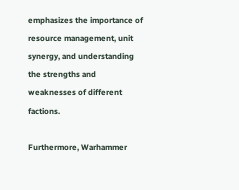emphasizes the importance of resource management, unit synergy, and understanding the strengths and weaknesses of different factions.

Furthermore, Warhammer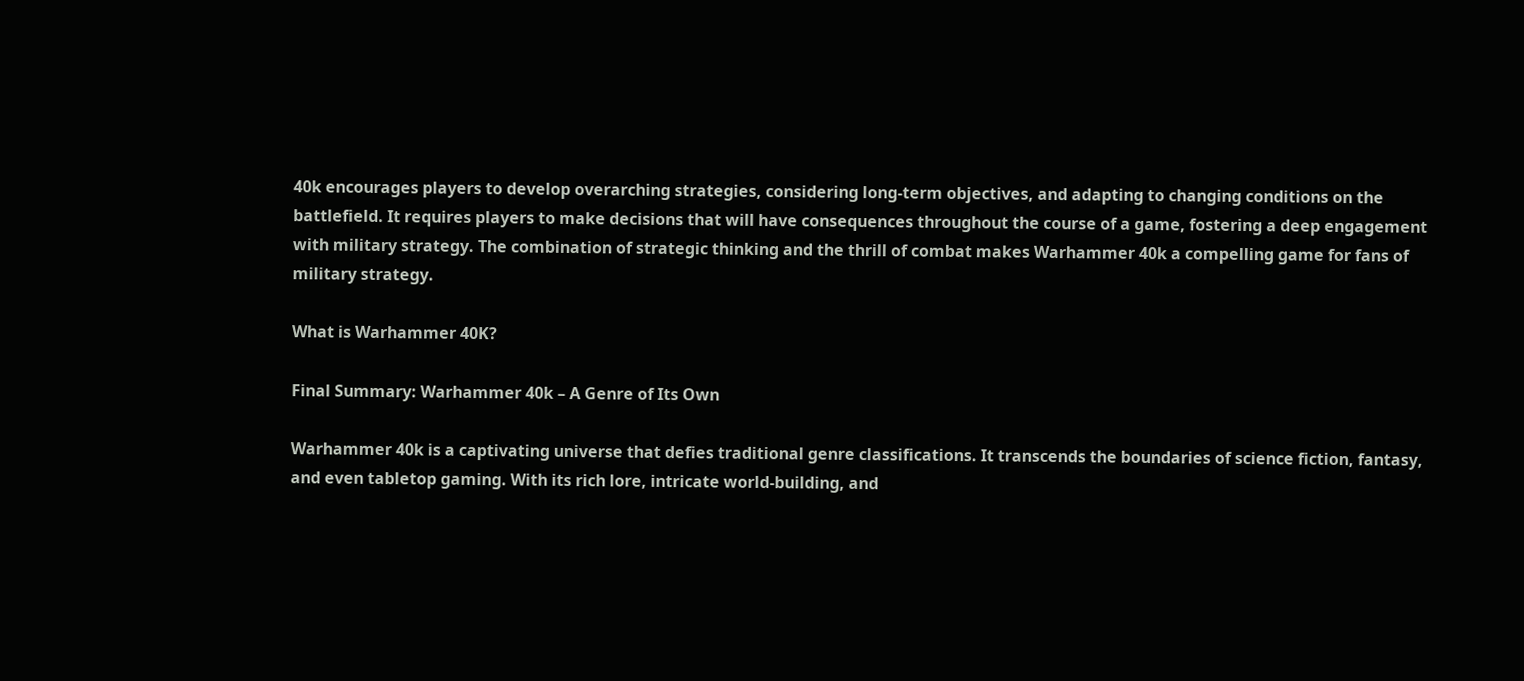40k encourages players to develop overarching strategies, considering long-term objectives, and adapting to changing conditions on the battlefield. It requires players to make decisions that will have consequences throughout the course of a game, fostering a deep engagement with military strategy. The combination of strategic thinking and the thrill of combat makes Warhammer 40k a compelling game for fans of military strategy.

What is Warhammer 40K?

Final Summary: Warhammer 40k – A Genre of Its Own

Warhammer 40k is a captivating universe that defies traditional genre classifications. It transcends the boundaries of science fiction, fantasy, and even tabletop gaming. With its rich lore, intricate world-building, and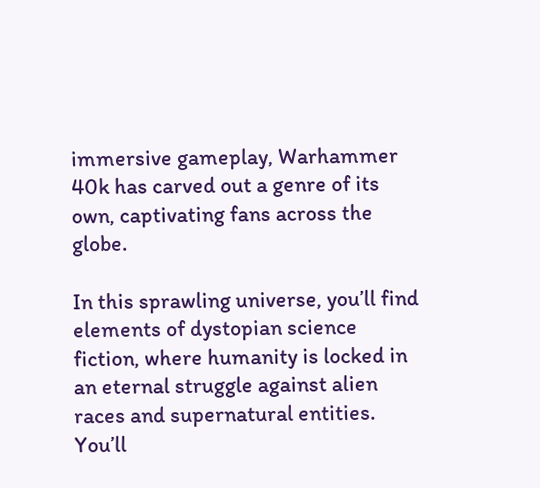immersive gameplay, Warhammer 40k has carved out a genre of its own, captivating fans across the globe.

In this sprawling universe, you’ll find elements of dystopian science fiction, where humanity is locked in an eternal struggle against alien races and supernatural entities. You’ll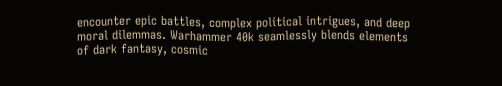encounter epic battles, complex political intrigues, and deep moral dilemmas. Warhammer 40k seamlessly blends elements of dark fantasy, cosmic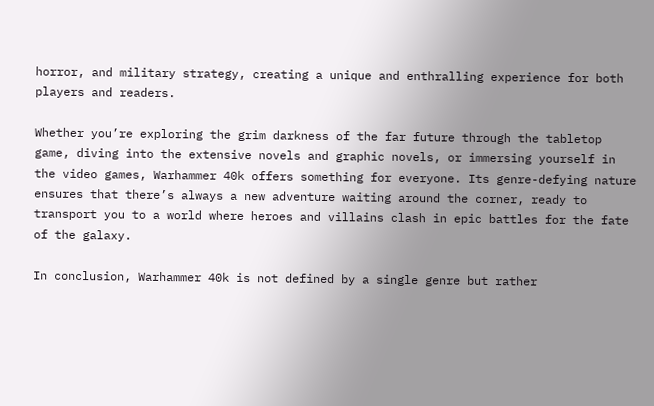horror, and military strategy, creating a unique and enthralling experience for both players and readers.

Whether you’re exploring the grim darkness of the far future through the tabletop game, diving into the extensive novels and graphic novels, or immersing yourself in the video games, Warhammer 40k offers something for everyone. Its genre-defying nature ensures that there’s always a new adventure waiting around the corner, ready to transport you to a world where heroes and villains clash in epic battles for the fate of the galaxy.

In conclusion, Warhammer 40k is not defined by a single genre but rather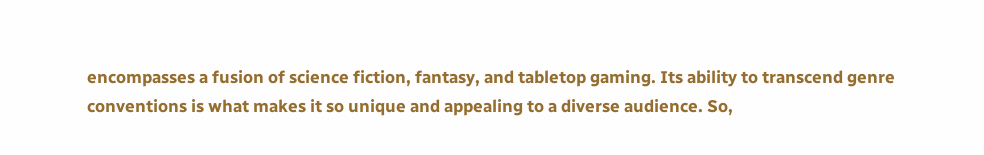encompasses a fusion of science fiction, fantasy, and tabletop gaming. Its ability to transcend genre conventions is what makes it so unique and appealing to a diverse audience. So,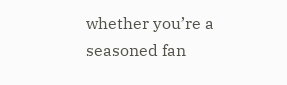whether you’re a seasoned fan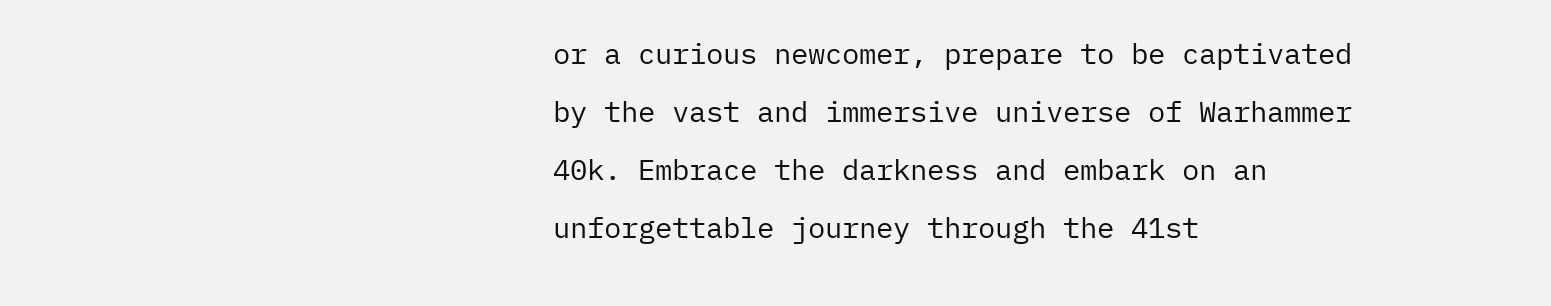or a curious newcomer, prepare to be captivated by the vast and immersive universe of Warhammer 40k. Embrace the darkness and embark on an unforgettable journey through the 41st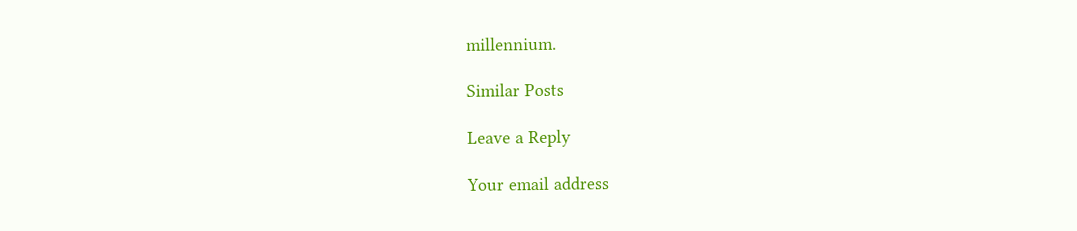millennium.

Similar Posts

Leave a Reply

Your email address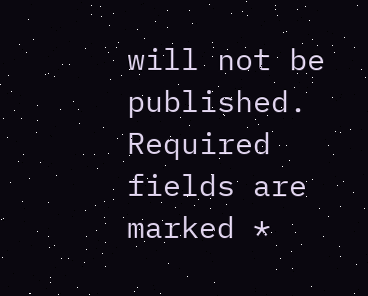will not be published. Required fields are marked *